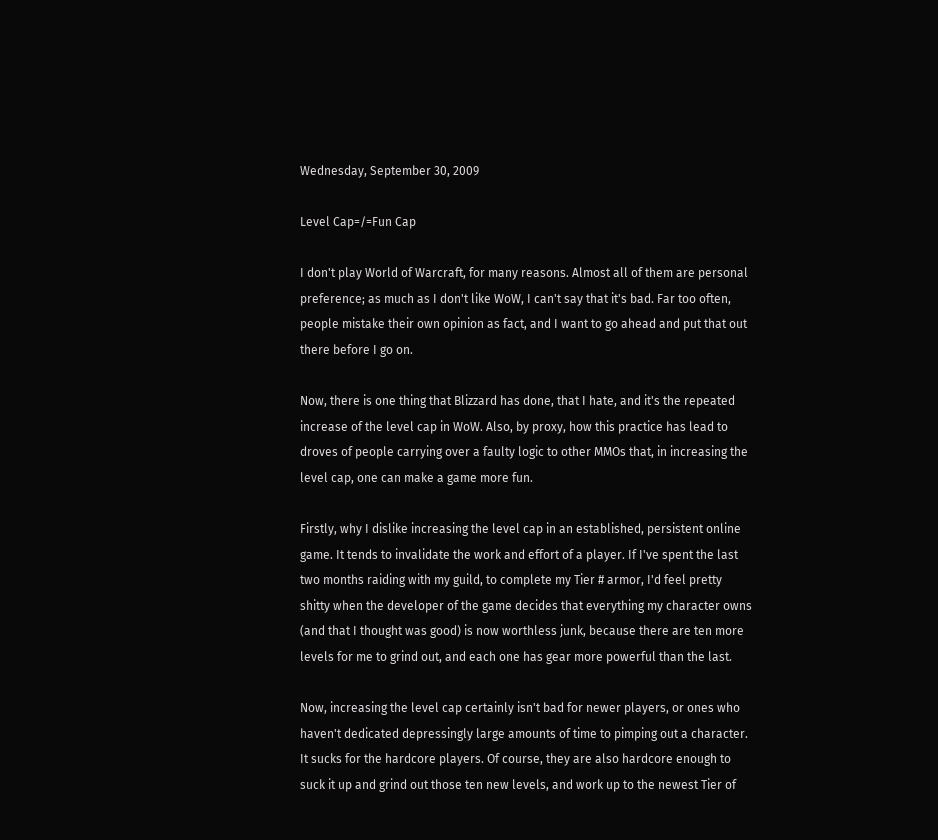Wednesday, September 30, 2009

Level Cap=/=Fun Cap

I don't play World of Warcraft, for many reasons. Almost all of them are personal preference; as much as I don't like WoW, I can't say that it's bad. Far too often, people mistake their own opinion as fact, and I want to go ahead and put that out there before I go on.

Now, there is one thing that Blizzard has done, that I hate, and it's the repeated increase of the level cap in WoW. Also, by proxy, how this practice has lead to droves of people carrying over a faulty logic to other MMOs that, in increasing the level cap, one can make a game more fun.

Firstly, why I dislike increasing the level cap in an established, persistent online game. It tends to invalidate the work and effort of a player. If I've spent the last two months raiding with my guild, to complete my Tier # armor, I'd feel pretty shitty when the developer of the game decides that everything my character owns (and that I thought was good) is now worthless junk, because there are ten more levels for me to grind out, and each one has gear more powerful than the last.

Now, increasing the level cap certainly isn't bad for newer players, or ones who haven't dedicated depressingly large amounts of time to pimping out a character. It sucks for the hardcore players. Of course, they are also hardcore enough to suck it up and grind out those ten new levels, and work up to the newest Tier of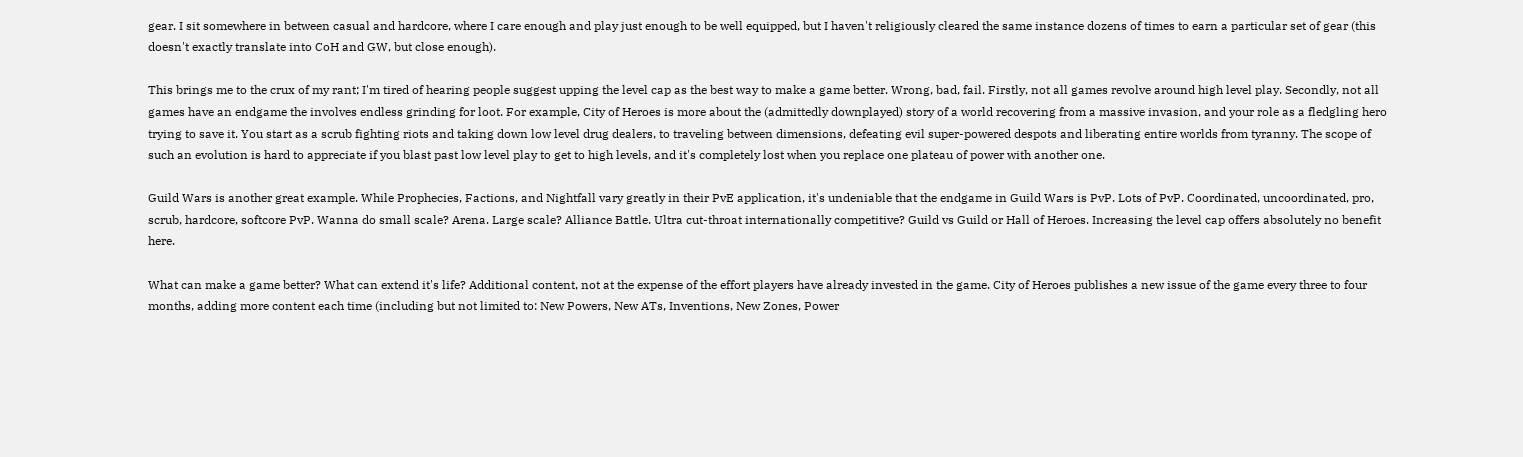gear. I sit somewhere in between casual and hardcore, where I care enough and play just enough to be well equipped, but I haven't religiously cleared the same instance dozens of times to earn a particular set of gear (this doesn't exactly translate into CoH and GW, but close enough).

This brings me to the crux of my rant; I'm tired of hearing people suggest upping the level cap as the best way to make a game better. Wrong, bad, fail. Firstly, not all games revolve around high level play. Secondly, not all games have an endgame the involves endless grinding for loot. For example, City of Heroes is more about the (admittedly downplayed) story of a world recovering from a massive invasion, and your role as a fledgling hero trying to save it. You start as a scrub fighting riots and taking down low level drug dealers, to traveling between dimensions, defeating evil super-powered despots and liberating entire worlds from tyranny. The scope of such an evolution is hard to appreciate if you blast past low level play to get to high levels, and it's completely lost when you replace one plateau of power with another one.

Guild Wars is another great example. While Prophecies, Factions, and Nightfall vary greatly in their PvE application, it's undeniable that the endgame in Guild Wars is PvP. Lots of PvP. Coordinated, uncoordinated, pro, scrub, hardcore, softcore PvP. Wanna do small scale? Arena. Large scale? Alliance Battle. Ultra cut-throat internationally competitive? Guild vs Guild or Hall of Heroes. Increasing the level cap offers absolutely no benefit here.

What can make a game better? What can extend it's life? Additional content, not at the expense of the effort players have already invested in the game. City of Heroes publishes a new issue of the game every three to four months, adding more content each time (including but not limited to: New Powers, New ATs, Inventions, New Zones, Power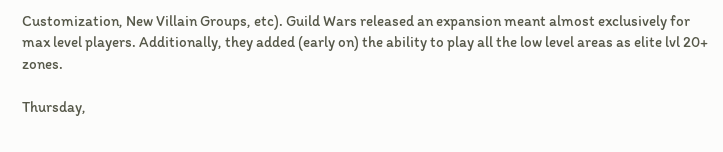Customization, New Villain Groups, etc). Guild Wars released an expansion meant almost exclusively for max level players. Additionally, they added (early on) the ability to play all the low level areas as elite lvl 20+ zones.

Thursday,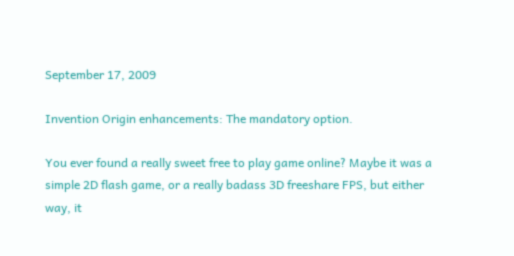September 17, 2009

Invention Origin enhancements: The mandatory option.

You ever found a really sweet free to play game online? Maybe it was a simple 2D flash game, or a really badass 3D freeshare FPS, but either way, it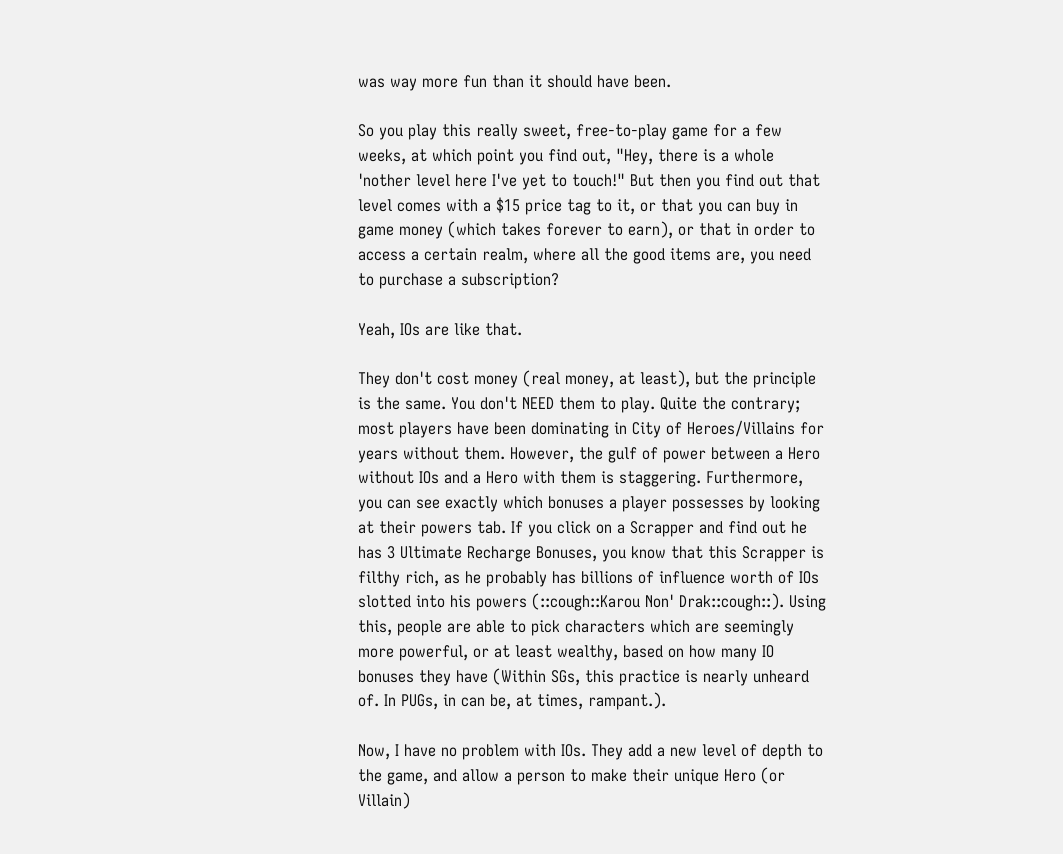was way more fun than it should have been.

So you play this really sweet, free-to-play game for a few weeks, at which point you find out, "Hey, there is a whole 'nother level here I've yet to touch!" But then you find out that level comes with a $15 price tag to it, or that you can buy in game money (which takes forever to earn), or that in order to access a certain realm, where all the good items are, you need to purchase a subscription?

Yeah, IOs are like that.

They don't cost money (real money, at least), but the principle is the same. You don't NEED them to play. Quite the contrary; most players have been dominating in City of Heroes/Villains for years without them. However, the gulf of power between a Hero without IOs and a Hero with them is staggering. Furthermore, you can see exactly which bonuses a player possesses by looking at their powers tab. If you click on a Scrapper and find out he has 3 Ultimate Recharge Bonuses, you know that this Scrapper is filthy rich, as he probably has billions of influence worth of IOs slotted into his powers (::cough::Karou Non' Drak::cough::). Using this, people are able to pick characters which are seemingly more powerful, or at least wealthy, based on how many IO bonuses they have (Within SGs, this practice is nearly unheard of. In PUGs, in can be, at times, rampant.).

Now, I have no problem with IOs. They add a new level of depth to the game, and allow a person to make their unique Hero (or Villain)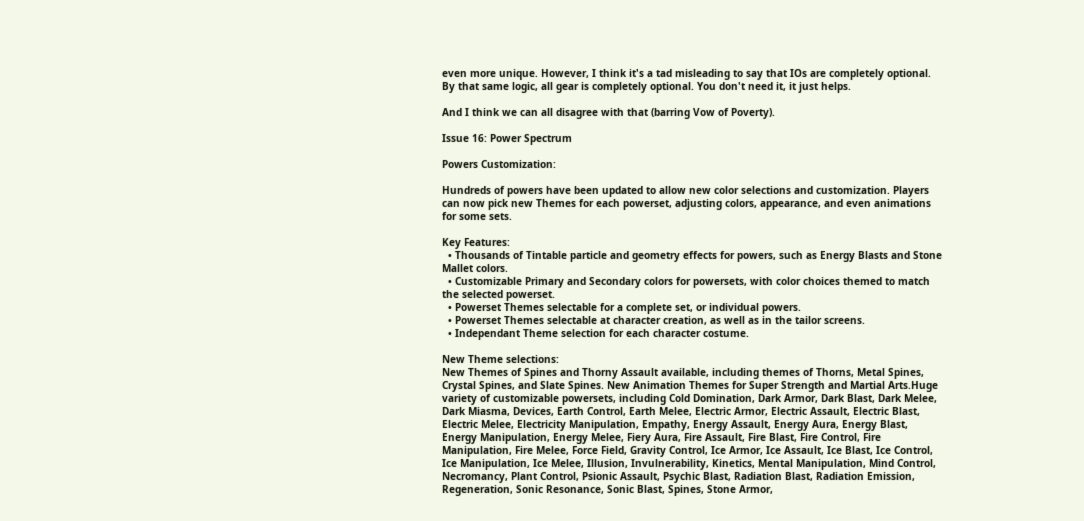even more unique. However, I think it's a tad misleading to say that IOs are completely optional. By that same logic, all gear is completely optional. You don't need it, it just helps.

And I think we can all disagree with that (barring Vow of Poverty).

Issue 16: Power Spectrum

Powers Customization:

Hundreds of powers have been updated to allow new color selections and customization. Players can now pick new Themes for each powerset, adjusting colors, appearance, and even animations for some sets.

Key Features:
  • Thousands of Tintable particle and geometry effects for powers, such as Energy Blasts and Stone Mallet colors.
  • Customizable Primary and Secondary colors for powersets, with color choices themed to match the selected powerset.
  • Powerset Themes selectable for a complete set, or individual powers.
  • Powerset Themes selectable at character creation, as well as in the tailor screens.
  • Independant Theme selection for each character costume.

New Theme selections:
New Themes of Spines and Thorny Assault available, including themes of Thorns, Metal Spines, Crystal Spines, and Slate Spines. New Animation Themes for Super Strength and Martial Arts.Huge variety of customizable powersets, including Cold Domination, Dark Armor, Dark Blast, Dark Melee, Dark Miasma, Devices, Earth Control, Earth Melee, Electric Armor, Electric Assault, Electric Blast, Electric Melee, Electricity Manipulation, Empathy, Energy Assault, Energy Aura, Energy Blast, Energy Manipulation, Energy Melee, Fiery Aura, Fire Assault, Fire Blast, Fire Control, Fire Manipulation, Fire Melee, Force Field, Gravity Control, Ice Armor, Ice Assault, Ice Blast, Ice Control, Ice Manipulation, Ice Melee, Illusion, Invulnerability, Kinetics, Mental Manipulation, Mind Control, Necromancy, Plant Control, Psionic Assault, Psychic Blast, Radiation Blast, Radiation Emission, Regeneration, Sonic Resonance, Sonic Blast, Spines, Stone Armor,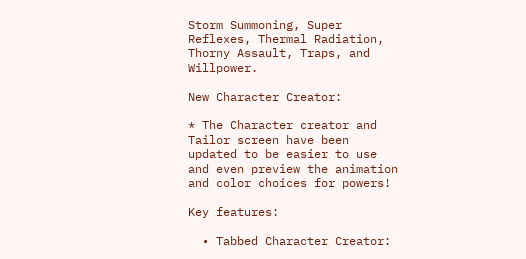Storm Summoning, Super Reflexes, Thermal Radiation, Thorny Assault, Traps, and Willpower.

New Character Creator:

* The Character creator and Tailor screen have been updated to be easier to use and even preview the animation and color choices for powers!

Key features:

  • Tabbed Character Creator: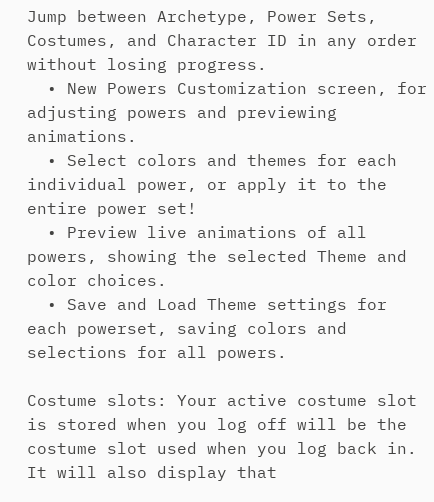Jump between Archetype, Power Sets, Costumes, and Character ID in any order without losing progress.
  • New Powers Customization screen, for adjusting powers and previewing animations.
  • Select colors and themes for each individual power, or apply it to the entire power set!
  • Preview live animations of all powers, showing the selected Theme and color choices.
  • Save and Load Theme settings for each powerset, saving colors and selections for all powers.

Costume slots: Your active costume slot is stored when you log off will be the costume slot used when you log back in. It will also display that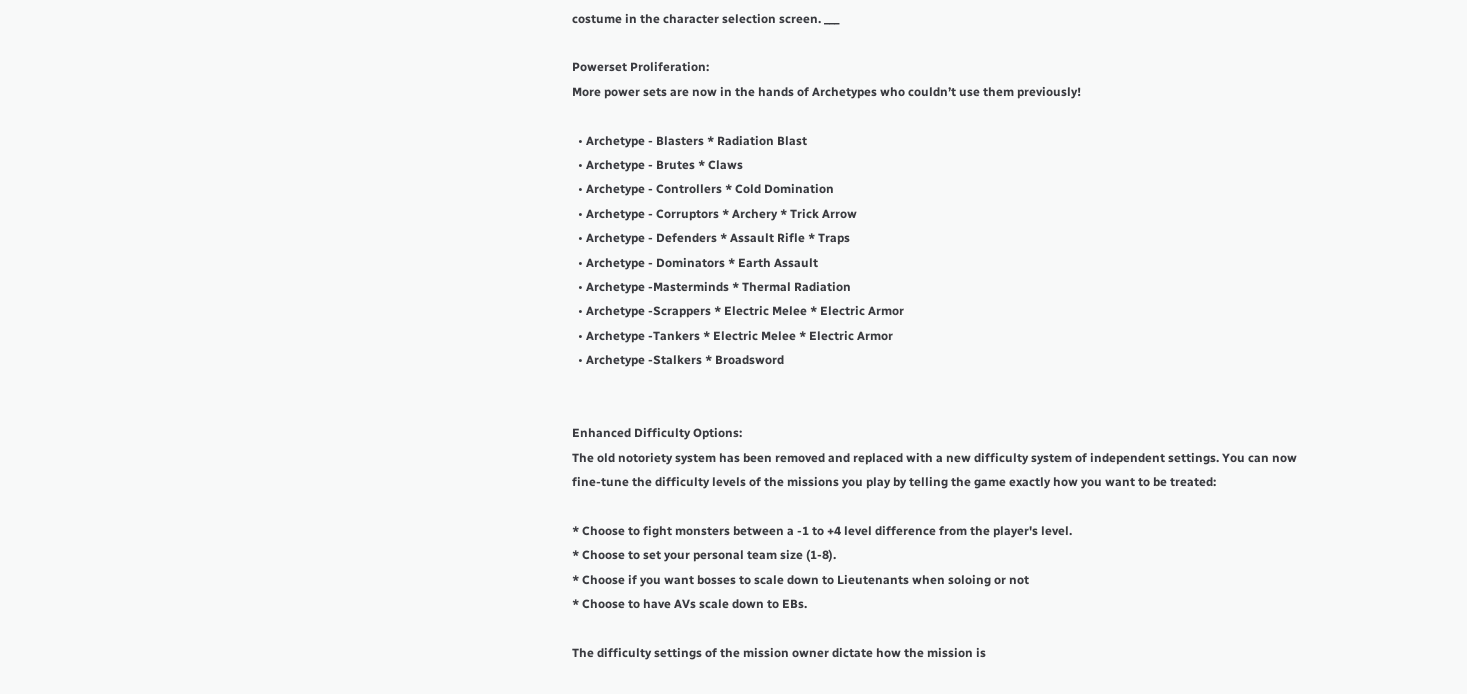costume in the character selection screen. ___

Powerset Proliferation:
More power sets are now in the hands of Archetypes who couldn’t use them previously!

  • Archetype - Blasters * Radiation Blast
  • Archetype - Brutes * Claws
  • Archetype - Controllers * Cold Domination
  • Archetype - Corruptors * Archery * Trick Arrow
  • Archetype - Defenders * Assault Rifle * Traps
  • Archetype - Dominators * Earth Assault
  • Archetype -Masterminds * Thermal Radiation
  • Archetype -Scrappers * Electric Melee * Electric Armor
  • Archetype -Tankers * Electric Melee * Electric Armor
  • Archetype -Stalkers * Broadsword


Enhanced Difficulty Options:
The old notoriety system has been removed and replaced with a new difficulty system of independent settings. You can now fine-tune the difficulty levels of the missions you play by telling the game exactly how you want to be treated:

* Choose to fight monsters between a -1 to +4 level difference from the player's level.
* Choose to set your personal team size (1-8).
* Choose if you want bosses to scale down to Lieutenants when soloing or not
* Choose to have AVs scale down to EBs.

The difficulty settings of the mission owner dictate how the mission is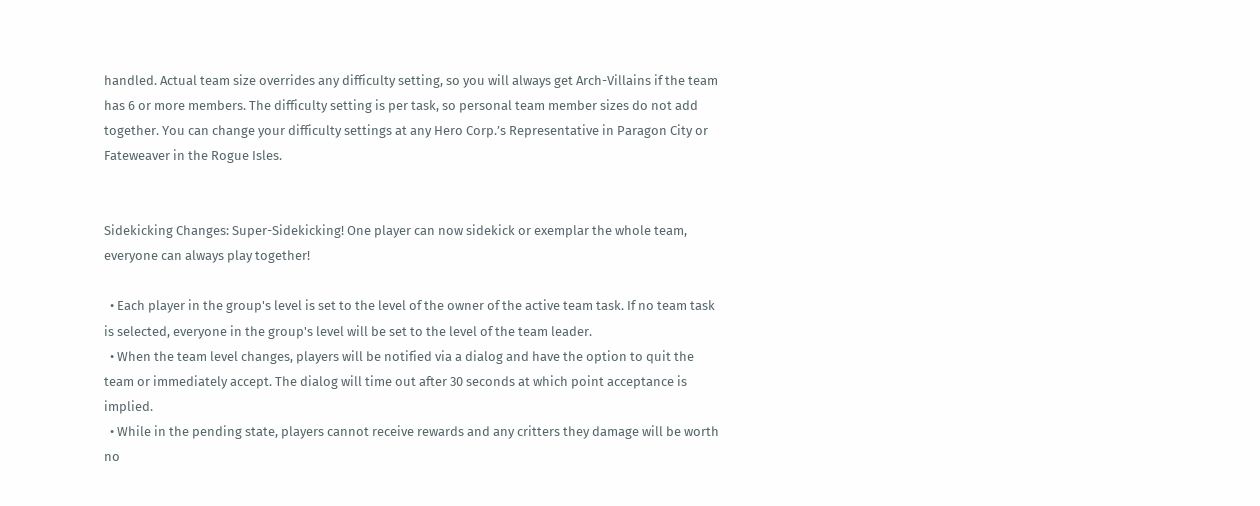handled. Actual team size overrides any difficulty setting, so you will always get Arch-Villains if the team has 6 or more members. The difficulty setting is per task, so personal team member sizes do not add together. You can change your difficulty settings at any Hero Corp.’s Representative in Paragon City or Fateweaver in the Rogue Isles.


Sidekicking Changes: Super-Sidekicking! One player can now sidekick or exemplar the whole team, everyone can always play together!

  • Each player in the group's level is set to the level of the owner of the active team task. If no team task is selected, everyone in the group's level will be set to the level of the team leader.
  • When the team level changes, players will be notified via a dialog and have the option to quit the team or immediately accept. The dialog will time out after 30 seconds at which point acceptance is implied.
  • While in the pending state, players cannot receive rewards and any critters they damage will be worth no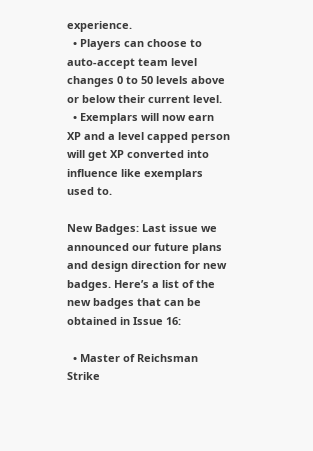experience.
  • Players can choose to auto-accept team level changes 0 to 50 levels above or below their current level.
  • Exemplars will now earn XP and a level capped person will get XP converted into influence like exemplars used to.

New Badges: Last issue we announced our future plans and design direction for new badges. Here’s a list of the new badges that can be obtained in Issue 16:

  • Master of Reichsman Strike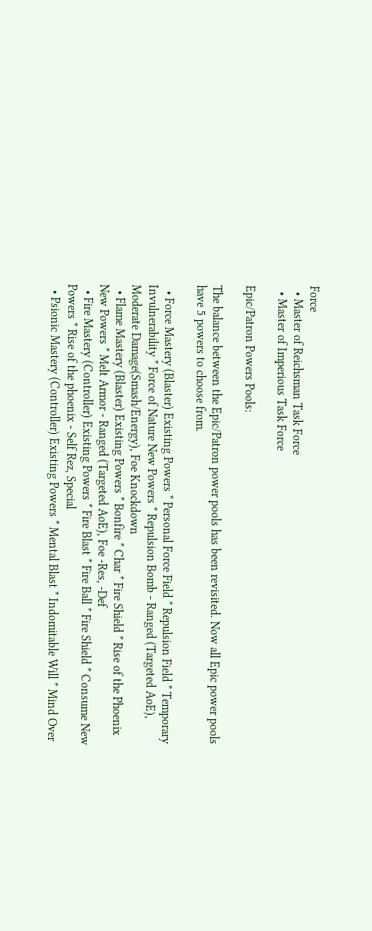Force
  • Master of Reichsman Task Force
  • Master of Imperious Task Force

Epic/Patron Powers Pools:

The balance between the Epic/Patron power pools has been revisited. Now all Epic power pools have 5 powers to choose from.

  • Force Mastery (Blaster) Existing Powers * Personal Force Field * Repulsion Field * Temporary Invulnerability * Force of Nature New Powers * Repulsion Bomb - Ranged (Targeted AoE), Moderate Damage(Smash/Energy), Foe Knockdown
  • Flame Mastery (Blaster) Existing Powers * Bonfire * Char * Fire Shield * Rise of the Phoenix New Powers * Melt Armor - Ranged (Targeted AoE), Foe -Res, -Def
  • Fire Mastery (Controller) Existing Powers * Fire Blast * Fire Ball * Fire Shield * Consume New Powers * Rise of the phoenix - Self Rez, Special
  • Psionic Mastery (Controller) Existing Powers * Mental Blast * Indomitable Will * Mind Over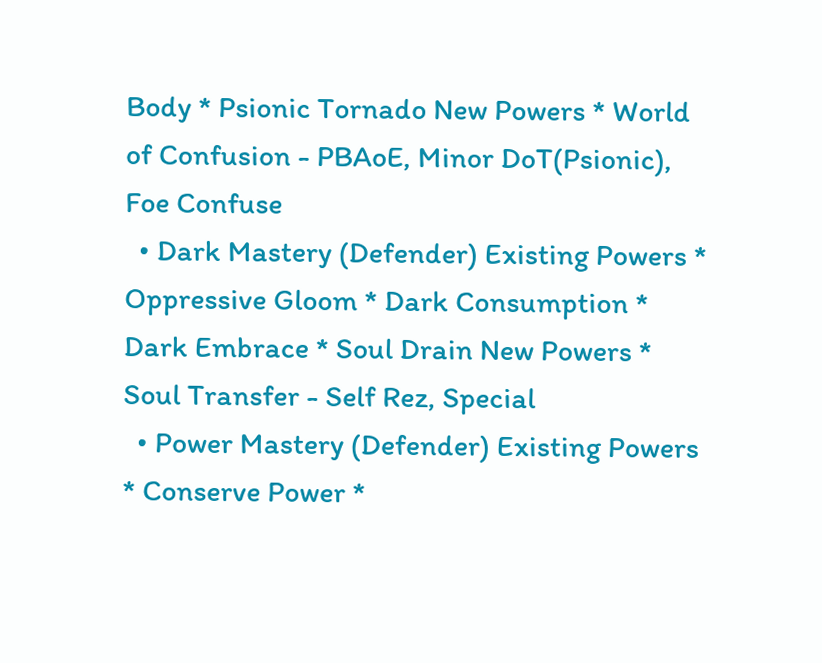Body * Psionic Tornado New Powers * World of Confusion - PBAoE, Minor DoT(Psionic), Foe Confuse
  • Dark Mastery (Defender) Existing Powers * Oppressive Gloom * Dark Consumption * Dark Embrace * Soul Drain New Powers * Soul Transfer - Self Rez, Special
  • Power Mastery (Defender) Existing Powers * Conserve Power *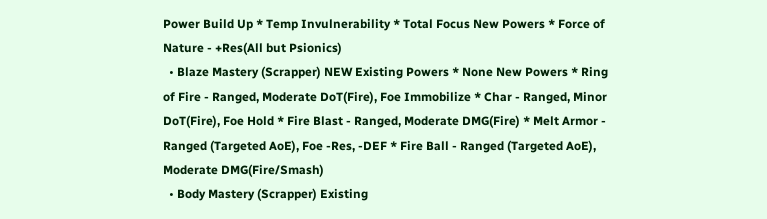Power Build Up * Temp Invulnerability * Total Focus New Powers * Force of Nature - +Res(All but Psionics)
  • Blaze Mastery (Scrapper) NEW Existing Powers * None New Powers * Ring of Fire - Ranged, Moderate DoT(Fire), Foe Immobilize * Char - Ranged, Minor DoT(Fire), Foe Hold * Fire Blast - Ranged, Moderate DMG(Fire) * Melt Armor - Ranged (Targeted AoE), Foe -Res, -DEF * Fire Ball - Ranged (Targeted AoE), Moderate DMG(Fire/Smash)
  • Body Mastery (Scrapper) Existing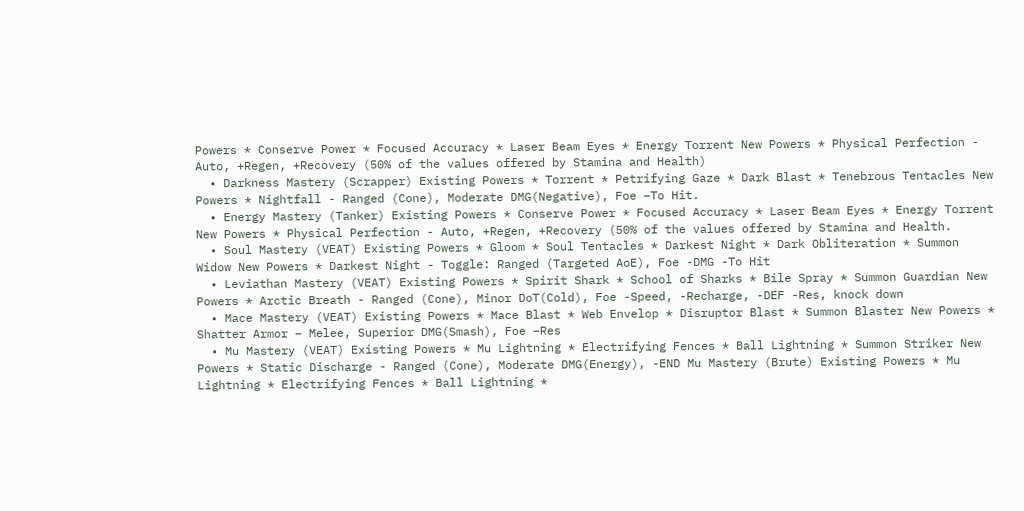Powers * Conserve Power * Focused Accuracy * Laser Beam Eyes * Energy Torrent New Powers * Physical Perfection - Auto, +Regen, +Recovery (50% of the values offered by Stamina and Health)
  • Darkness Mastery (Scrapper) Existing Powers * Torrent * Petrifying Gaze * Dark Blast * Tenebrous Tentacles New Powers * Nightfall - Ranged (Cone), Moderate DMG(Negative), Foe –To Hit.
  • Energy Mastery (Tanker) Existing Powers * Conserve Power * Focused Accuracy * Laser Beam Eyes * Energy Torrent New Powers * Physical Perfection - Auto, +Regen, +Recovery (50% of the values offered by Stamina and Health.
  • Soul Mastery (VEAT) Existing Powers * Gloom * Soul Tentacles * Darkest Night * Dark Obliteration * Summon Widow New Powers * Darkest Night - Toggle: Ranged (Targeted AoE), Foe -DMG -To Hit
  • Leviathan Mastery (VEAT) Existing Powers * Spirit Shark * School of Sharks * Bile Spray * Summon Guardian New Powers * Arctic Breath - Ranged (Cone), Minor DoT(Cold), Foe -Speed, -Recharge, -DEF -Res, knock down
  • Mace Mastery (VEAT) Existing Powers * Mace Blast * Web Envelop * Disruptor Blast * Summon Blaster New Powers * Shatter Armor – Melee, Superior DMG(Smash), Foe –Res
  • Mu Mastery (VEAT) Existing Powers * Mu Lightning * Electrifying Fences * Ball Lightning * Summon Striker New Powers * Static Discharge - Ranged (Cone), Moderate DMG(Energy), -END Mu Mastery (Brute) Existing Powers * Mu Lightning * Electrifying Fences * Ball Lightning *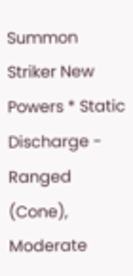Summon Striker New Powers * Static Discharge - Ranged (Cone), Moderate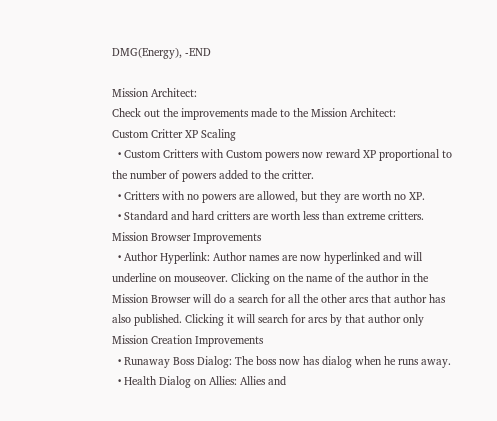DMG(Energy), -END

Mission Architect:
Check out the improvements made to the Mission Architect:
Custom Critter XP Scaling
  • Custom Critters with Custom powers now reward XP proportional to the number of powers added to the critter.
  • Critters with no powers are allowed, but they are worth no XP.
  • Standard and hard critters are worth less than extreme critters.
Mission Browser Improvements
  • Author Hyperlink: Author names are now hyperlinked and will underline on mouseover. Clicking on the name of the author in the Mission Browser will do a search for all the other arcs that author has also published. Clicking it will search for arcs by that author only
Mission Creation Improvements
  • Runaway Boss Dialog: The boss now has dialog when he runs away.
  • Health Dialog on Allies: Allies and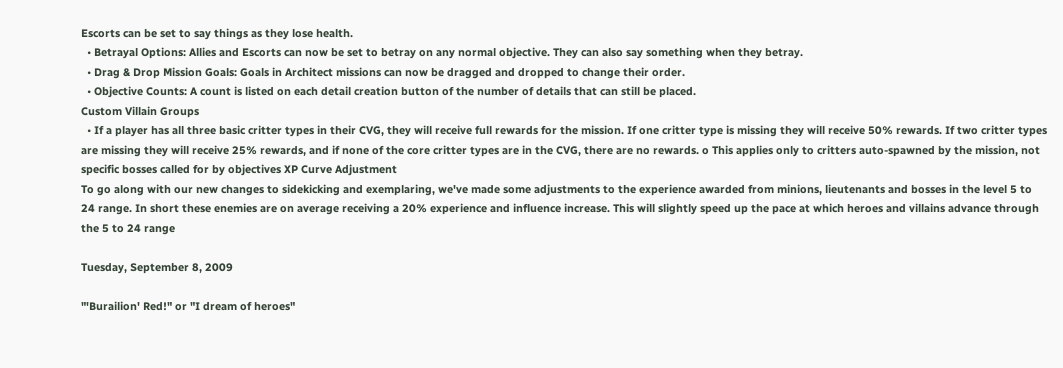Escorts can be set to say things as they lose health.
  • Betrayal Options: Allies and Escorts can now be set to betray on any normal objective. They can also say something when they betray.
  • Drag & Drop Mission Goals: Goals in Architect missions can now be dragged and dropped to change their order.
  • Objective Counts: A count is listed on each detail creation button of the number of details that can still be placed.
Custom Villain Groups
  • If a player has all three basic critter types in their CVG, they will receive full rewards for the mission. If one critter type is missing they will receive 50% rewards. If two critter types are missing they will receive 25% rewards, and if none of the core critter types are in the CVG, there are no rewards. o This applies only to critters auto-spawned by the mission, not specific bosses called for by objectives XP Curve Adjustment
To go along with our new changes to sidekicking and exemplaring, we've made some adjustments to the experience awarded from minions, lieutenants and bosses in the level 5 to 24 range. In short these enemies are on average receiving a 20% experience and influence increase. This will slightly speed up the pace at which heroes and villains advance through the 5 to 24 range

Tuesday, September 8, 2009

"'Burailion' Red!" or "I dream of heroes"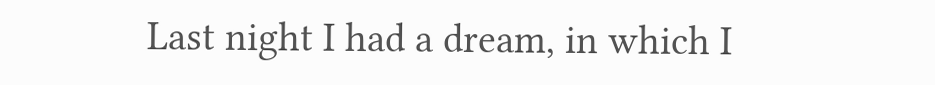Last night I had a dream, in which I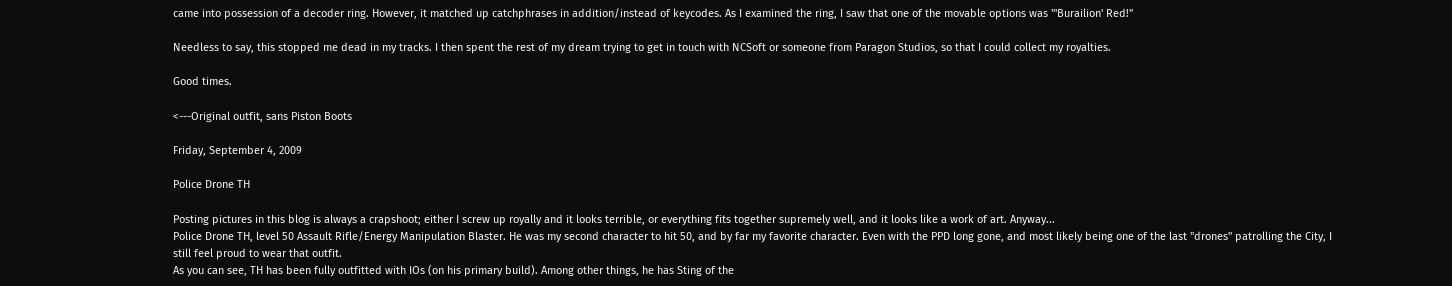came into possession of a decoder ring. However, it matched up catchphrases in addition/instead of keycodes. As I examined the ring, I saw that one of the movable options was "'Burailion' Red!"

Needless to say, this stopped me dead in my tracks. I then spent the rest of my dream trying to get in touch with NCSoft or someone from Paragon Studios, so that I could collect my royalties.

Good times.

<---Original outfit, sans Piston Boots

Friday, September 4, 2009

Police Drone TH

Posting pictures in this blog is always a crapshoot; either I screw up royally and it looks terrible, or everything fits together supremely well, and it looks like a work of art. Anyway...
Police Drone TH, level 50 Assault Rifle/Energy Manipulation Blaster. He was my second character to hit 50, and by far my favorite character. Even with the PPD long gone, and most likely being one of the last "drones" patrolling the City, I still feel proud to wear that outfit.
As you can see, TH has been fully outfitted with IOs (on his primary build). Among other things, he has Sting of the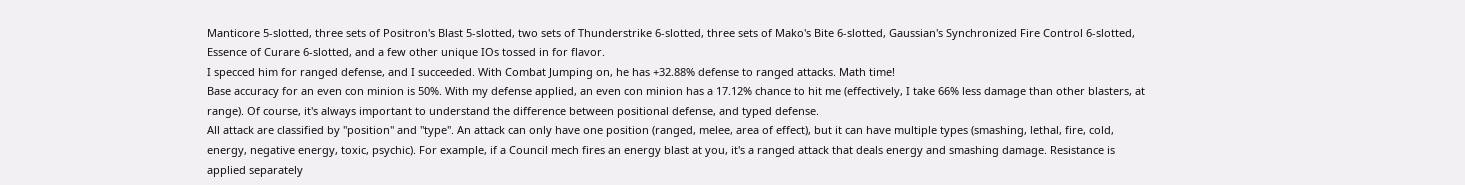Manticore 5-slotted, three sets of Positron's Blast 5-slotted, two sets of Thunderstrike 6-slotted, three sets of Mako's Bite 6-slotted, Gaussian's Synchronized Fire Control 6-slotted, Essence of Curare 6-slotted, and a few other unique IOs tossed in for flavor.
I specced him for ranged defense, and I succeeded. With Combat Jumping on, he has +32.88% defense to ranged attacks. Math time!
Base accuracy for an even con minion is 50%. With my defense applied, an even con minion has a 17.12% chance to hit me (effectively, I take 66% less damage than other blasters, at range). Of course, it's always important to understand the difference between positional defense, and typed defense.
All attack are classified by "position" and "type". An attack can only have one position (ranged, melee, area of effect), but it can have multiple types (smashing, lethal, fire, cold, energy, negative energy, toxic, psychic). For example, if a Council mech fires an energy blast at you, it's a ranged attack that deals energy and smashing damage. Resistance is applied separately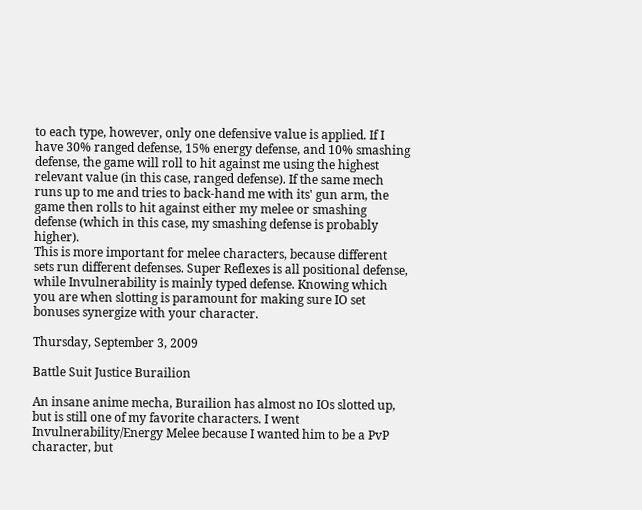to each type, however, only one defensive value is applied. If I have 30% ranged defense, 15% energy defense, and 10% smashing defense, the game will roll to hit against me using the highest relevant value (in this case, ranged defense). If the same mech runs up to me and tries to back-hand me with its' gun arm, the game then rolls to hit against either my melee or smashing defense (which in this case, my smashing defense is probably higher).
This is more important for melee characters, because different sets run different defenses. Super Reflexes is all positional defense, while Invulnerability is mainly typed defense. Knowing which you are when slotting is paramount for making sure IO set bonuses synergize with your character.

Thursday, September 3, 2009

Battle Suit Justice Burailion

An insane anime mecha, Burailion has almost no IOs slotted up, but is still one of my favorite characters. I went Invulnerability/Energy Melee because I wanted him to be a PvP character, but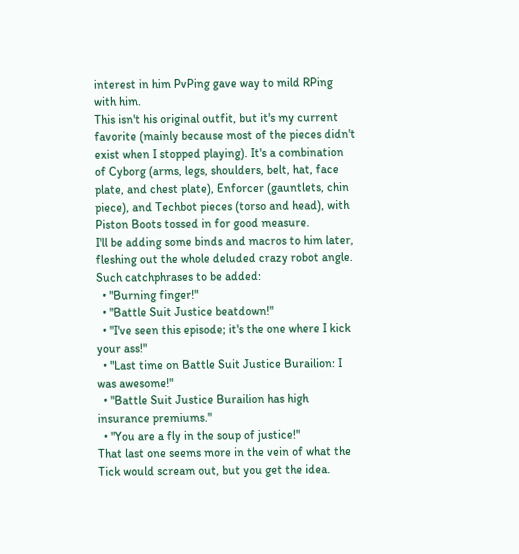interest in him PvPing gave way to mild RPing with him.
This isn't his original outfit, but it's my current favorite (mainly because most of the pieces didn't exist when I stopped playing). It's a combination of Cyborg (arms, legs, shoulders, belt, hat, face plate, and chest plate), Enforcer (gauntlets, chin piece), and Techbot pieces (torso and head), with Piston Boots tossed in for good measure.
I'll be adding some binds and macros to him later, fleshing out the whole deluded crazy robot angle. Such catchphrases to be added:
  • "Burning finger!"
  • "Battle Suit Justice beatdown!"
  • "I've seen this episode; it's the one where I kick your ass!"
  • "Last time on Battle Suit Justice Burailion: I was awesome!"
  • "Battle Suit Justice Burailion has high insurance premiums."
  • "You are a fly in the soup of justice!"
That last one seems more in the vein of what the Tick would scream out, but you get the idea.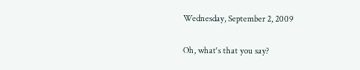Wednesday, September 2, 2009

Oh, what's that you say?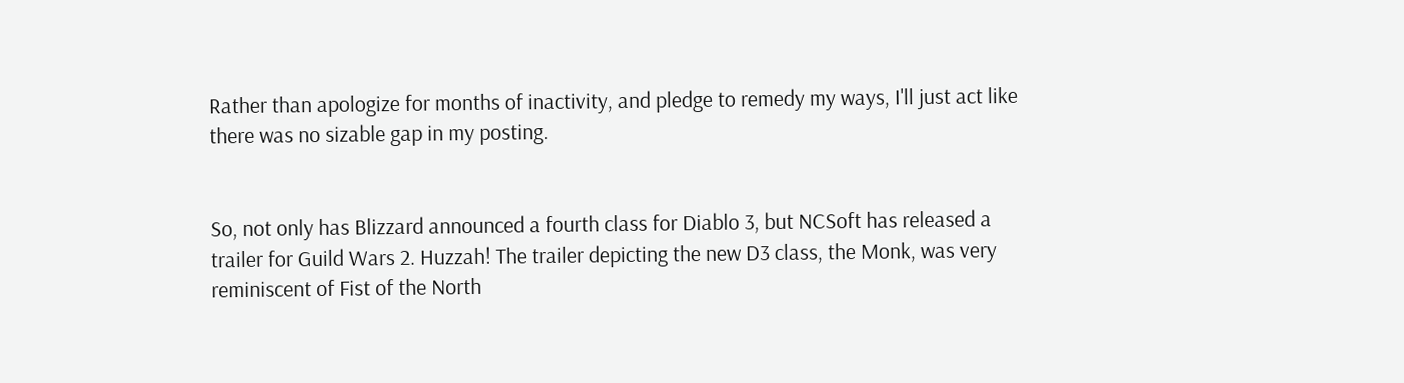Rather than apologize for months of inactivity, and pledge to remedy my ways, I'll just act like there was no sizable gap in my posting.


So, not only has Blizzard announced a fourth class for Diablo 3, but NCSoft has released a trailer for Guild Wars 2. Huzzah! The trailer depicting the new D3 class, the Monk, was very reminiscent of Fist of the North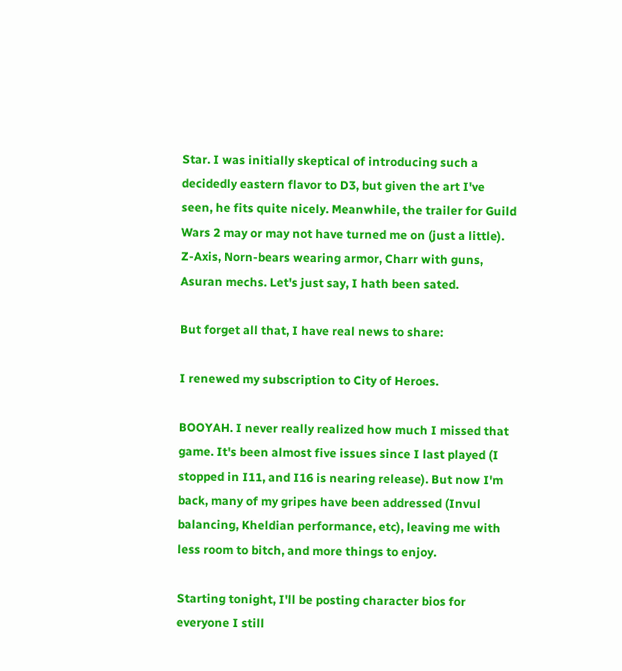Star. I was initially skeptical of introducing such a decidedly eastern flavor to D3, but given the art I've seen, he fits quite nicely. Meanwhile, the trailer for Guild Wars 2 may or may not have turned me on (just a little). Z-Axis, Norn-bears wearing armor, Charr with guns, Asuran mechs. Let's just say, I hath been sated.

But forget all that, I have real news to share:

I renewed my subscription to City of Heroes.

BOOYAH. I never really realized how much I missed that game. It's been almost five issues since I last played (I stopped in I11, and I16 is nearing release). But now I'm back, many of my gripes have been addressed (Invul balancing, Kheldian performance, etc), leaving me with less room to bitch, and more things to enjoy.

Starting tonight, I'll be posting character bios for everyone I still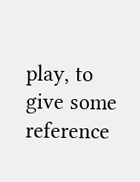play, to give some reference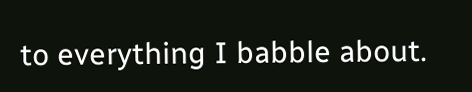to everything I babble about.